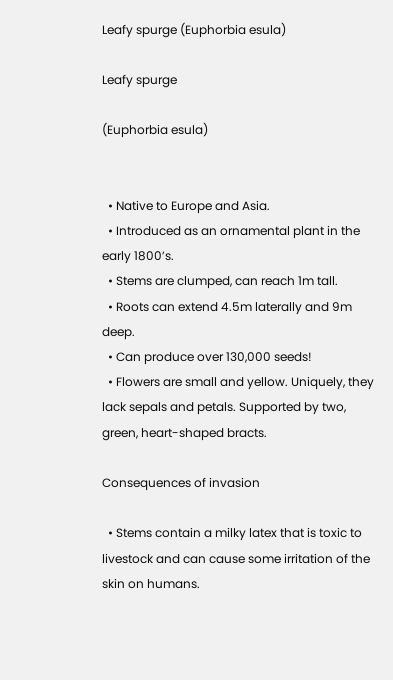Leafy spurge (Euphorbia esula)

Leafy spurge

(Euphorbia esula)


  • Native to Europe and Asia.
  • Introduced as an ornamental plant in the early 1800’s.
  • Stems are clumped, can reach 1m tall.
  • Roots can extend 4.5m laterally and 9m deep.
  • Can produce over 130,000 seeds!
  • Flowers are small and yellow. Uniquely, they lack sepals and petals. Supported by two, green, heart-shaped bracts.

Consequences of invasion

  • Stems contain a milky latex that is toxic to livestock and can cause some irritation of the skin on humans.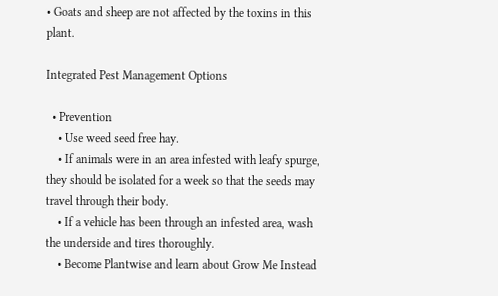• Goats and sheep are not affected by the toxins in this plant.

Integrated Pest Management Options

  • Prevention
    • Use weed seed free hay.
    • If animals were in an area infested with leafy spurge, they should be isolated for a week so that the seeds may travel through their body.
    • If a vehicle has been through an infested area, wash the underside and tires thoroughly.
    • Become Plantwise and learn about Grow Me Instead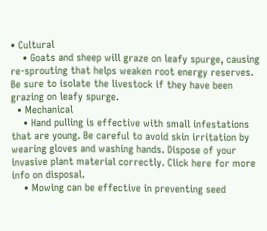• Cultural
    • Goats and sheep will graze on leafy spurge, causing re-sprouting that helps weaken root energy reserves. Be sure to isolate the livestock if they have been grazing on leafy spurge.
  • Mechanical
    • Hand pulling is effective with small infestations that are young. Be careful to avoid skin irritation by wearing gloves and washing hands. Dispose of your invasive plant material correctly. Click here for more info on disposal.
    • Mowing can be effective in preventing seed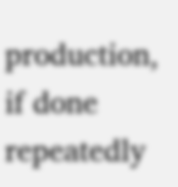production, if done repeatedly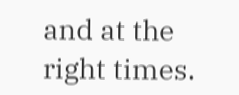and at the right times.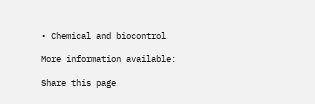• Chemical and biocontrol

More information available:

Share this page